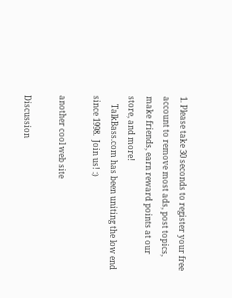1. Please take 30 seconds to register your free account to remove most ads, post topics, make friends, earn reward points at our store, and more!
    TalkBass.com has been uniting the low end since 1998.  Join us! :)

another cool web site

Discussion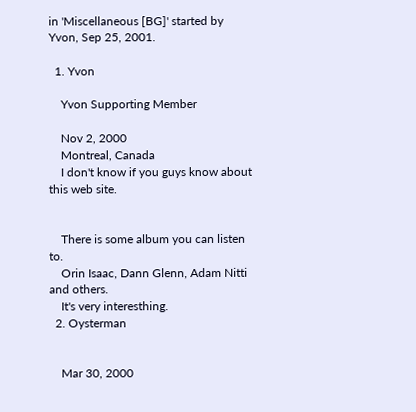in 'Miscellaneous [BG]' started by Yvon, Sep 25, 2001.

  1. Yvon

    Yvon Supporting Member

    Nov 2, 2000
    Montreal, Canada
    I don't know if you guys know about this web site.


    There is some album you can listen to.
    Orin Isaac, Dann Glenn, Adam Nitti and others.
    It's very interesthing.
  2. Oysterman


    Mar 30, 2000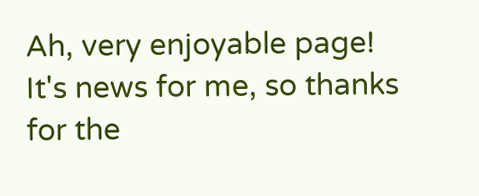Ah, very enjoyable page! It's news for me, so thanks for the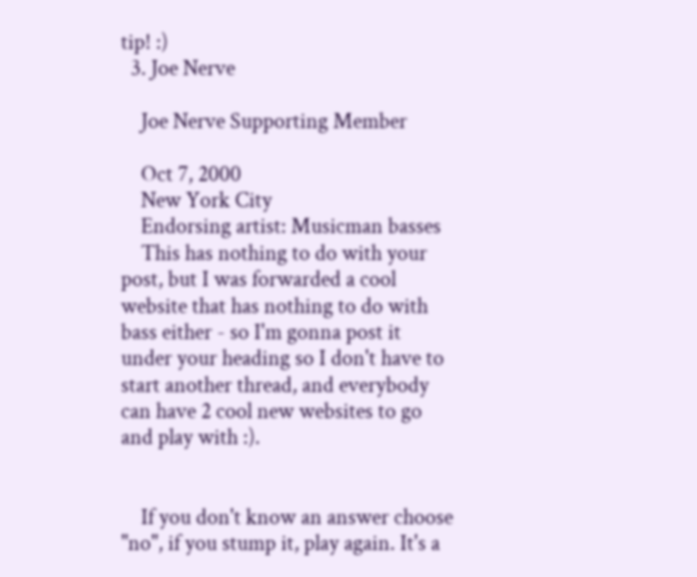tip! :)
  3. Joe Nerve

    Joe Nerve Supporting Member

    Oct 7, 2000
    New York City
    Endorsing artist: Musicman basses
    This has nothing to do with your post, but I was forwarded a cool website that has nothing to do with bass either - so I'm gonna post it under your heading so I don't have to start another thread, and everybody can have 2 cool new websites to go and play with :).


    If you don't know an answer choose "no", if you stump it, play again. It's a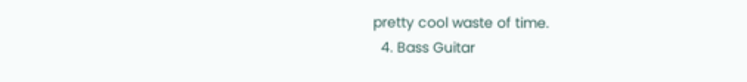pretty cool waste of time.
  4. Bass Guitar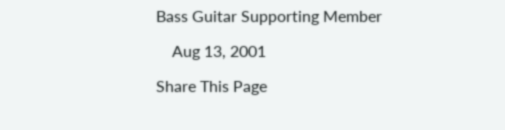Bass Guitar Supporting Member

    Aug 13, 2001

Share This Page